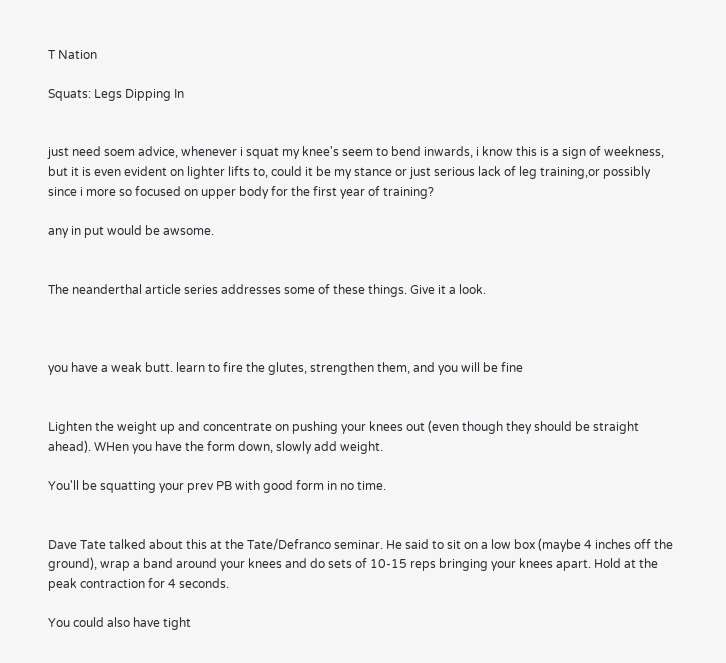T Nation

Squats: Legs Dipping In


just need soem advice, whenever i squat my knee's seem to bend inwards, i know this is a sign of weekness, but it is even evident on lighter lifts to, could it be my stance or just serious lack of leg training,or possibly since i more so focused on upper body for the first year of training?

any in put would be awsome.


The neanderthal article series addresses some of these things. Give it a look.



you have a weak butt. learn to fire the glutes, strengthen them, and you will be fine


Lighten the weight up and concentrate on pushing your knees out (even though they should be straight ahead). WHen you have the form down, slowly add weight.

You'll be squatting your prev PB with good form in no time.


Dave Tate talked about this at the Tate/Defranco seminar. He said to sit on a low box (maybe 4 inches off the ground), wrap a band around your knees and do sets of 10-15 reps bringing your knees apart. Hold at the peak contraction for 4 seconds.

You could also have tight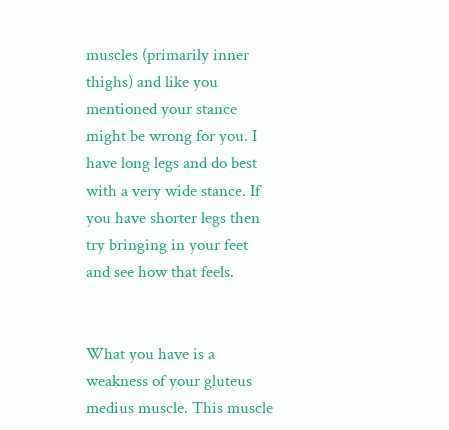muscles (primarily inner thighs) and like you mentioned your stance might be wrong for you. I have long legs and do best with a very wide stance. If you have shorter legs then try bringing in your feet and see how that feels.


What you have is a weakness of your gluteus medius muscle. This muscle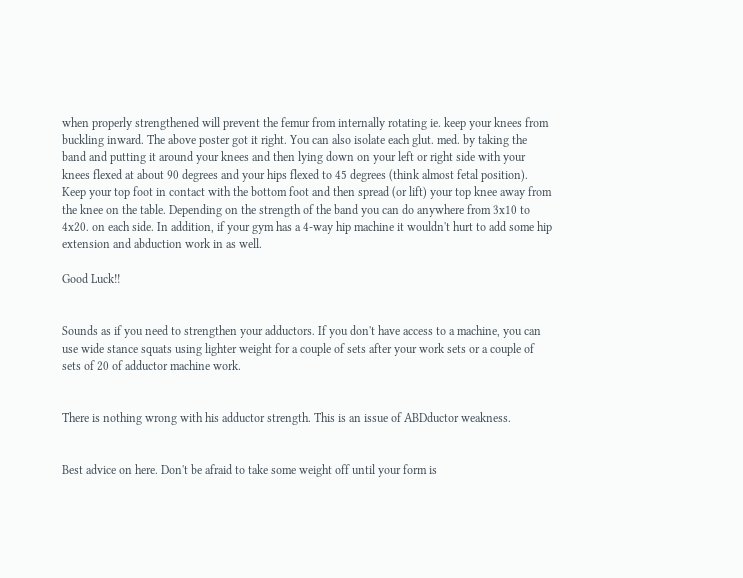when properly strengthened will prevent the femur from internally rotating ie. keep your knees from buckling inward. The above poster got it right. You can also isolate each glut. med. by taking the band and putting it around your knees and then lying down on your left or right side with your knees flexed at about 90 degrees and your hips flexed to 45 degrees (think almost fetal position). Keep your top foot in contact with the bottom foot and then spread (or lift) your top knee away from the knee on the table. Depending on the strength of the band you can do anywhere from 3x10 to 4x20. on each side. In addition, if your gym has a 4-way hip machine it wouldn't hurt to add some hip extension and abduction work in as well.

Good Luck!!


Sounds as if you need to strengthen your adductors. If you don't have access to a machine, you can use wide stance squats using lighter weight for a couple of sets after your work sets or a couple of sets of 20 of adductor machine work.


There is nothing wrong with his adductor strength. This is an issue of ABDductor weakness.


Best advice on here. Don't be afraid to take some weight off until your form is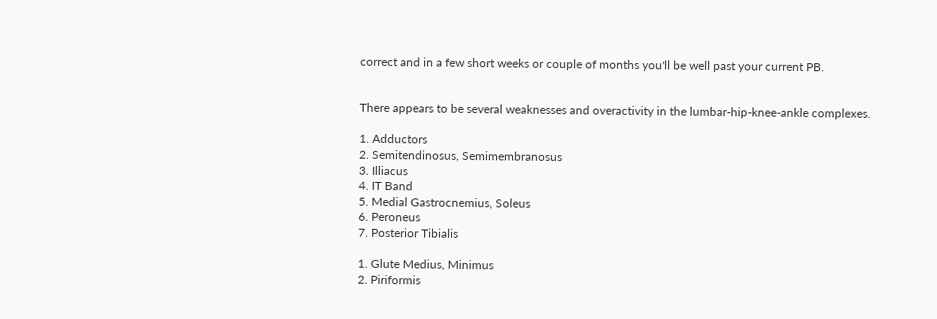correct and in a few short weeks or couple of months you'll be well past your current PB.


There appears to be several weaknesses and overactivity in the lumbar-hip-knee-ankle complexes.

1. Adductors
2. Semitendinosus, Semimembranosus
3. Illiacus
4. IT Band
5. Medial Gastrocnemius, Soleus
6. Peroneus
7. Posterior Tibialis

1. Glute Medius, Minimus
2. Piriformis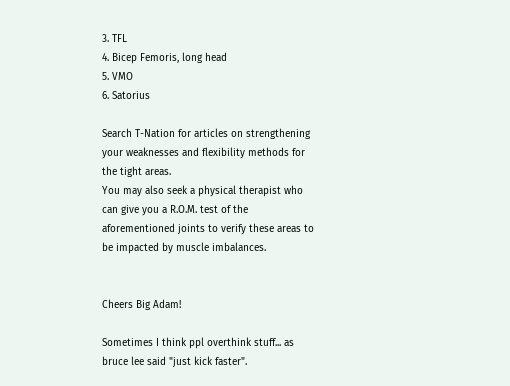3. TFL
4. Bicep Femoris, long head
5. VMO
6. Satorius

Search T-Nation for articles on strengthening your weaknesses and flexibility methods for the tight areas.
You may also seek a physical therapist who can give you a R.O.M. test of the aforementioned joints to verify these areas to be impacted by muscle imbalances.


Cheers Big Adam!

Sometimes I think ppl overthink stuff... as bruce lee said "just kick faster".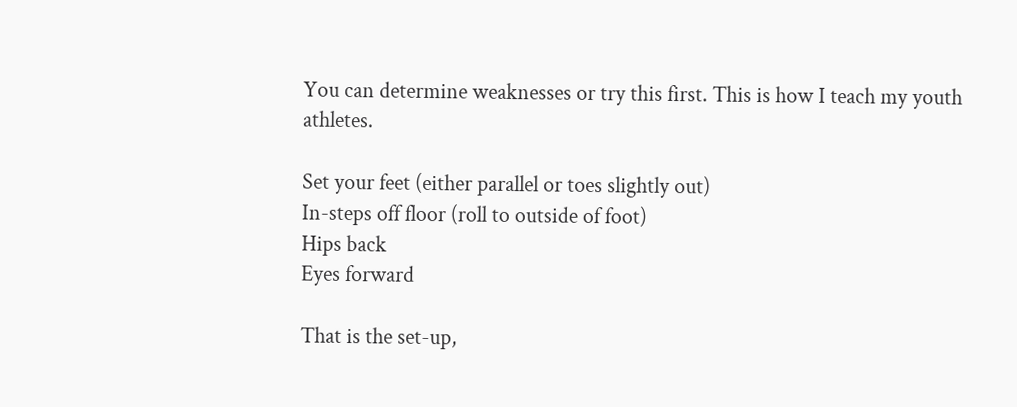You can determine weaknesses or try this first. This is how I teach my youth athletes.

Set your feet (either parallel or toes slightly out)
In-steps off floor (roll to outside of foot)
Hips back
Eyes forward

That is the set-up,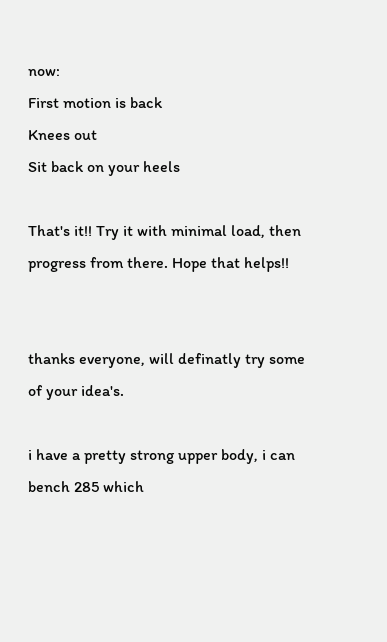now:
First motion is back
Knees out
Sit back on your heels

That's it!! Try it with minimal load, then progress from there. Hope that helps!!


thanks everyone, will definatly try some of your idea's.

i have a pretty strong upper body, i can bench 285 which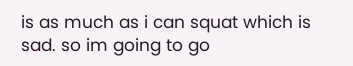is as much as i can squat which is sad. so im going to go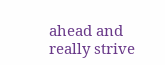ahead and really strive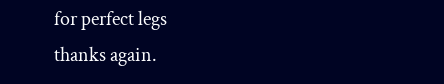for perfect legs
thanks again.